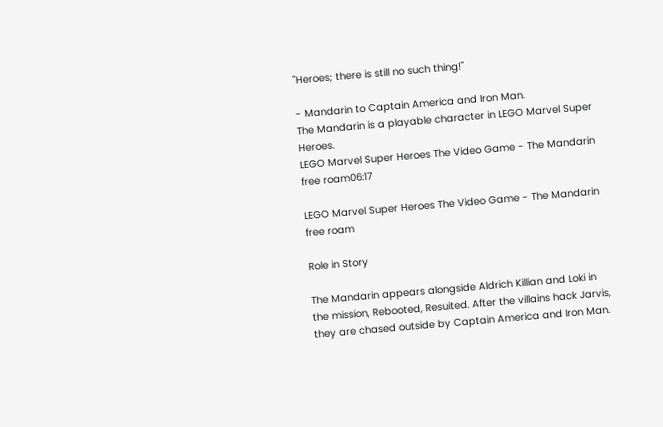"Heroes; there is still no such thing!"

- Mandarin to Captain America and Iron Man.
The Mandarin is a playable character in LEGO Marvel Super Heroes.
LEGO Marvel Super Heroes The Video Game - The Mandarin free roam06:17

LEGO Marvel Super Heroes The Video Game - The Mandarin free roam

Role in Story

The Mandarin appears alongside Aldrich Killian and Loki in the mission, Rebooted, Resuited. After the villains hack Jarvis, they are chased outside by Captain America and Iron Man.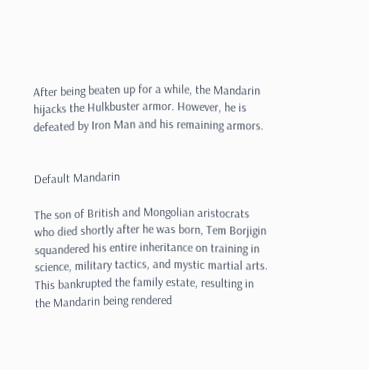After being beaten up for a while, the Mandarin hijacks the Hulkbuster armor. However, he is defeated by Iron Man and his remaining armors.


Default Mandarin

The son of British and Mongolian aristocrats who died shortly after he was born, Tem Borjigin squandered his entire inheritance on training in science, military tactics, and mystic martial arts. This bankrupted the family estate, resulting in the Mandarin being rendered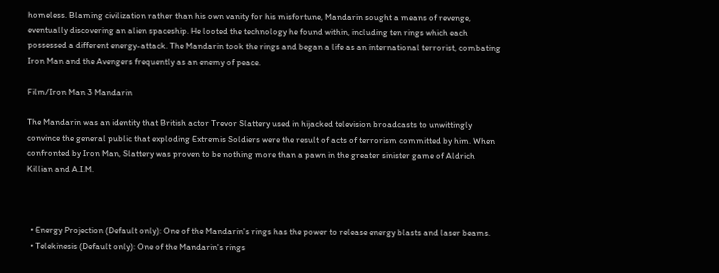homeless. Blaming civilization rather than his own vanity for his misfortune, Mandarin sought a means of revenge, eventually discovering an alien spaceship. He looted the technology he found within, including ten rings which each possessed a different energy-attack. The Mandarin took the rings and began a life as an international terrorist, combating Iron Man and the Avengers frequently as an enemy of peace.

Film/Iron Man 3 Mandarin

The Mandarin was an identity that British actor Trevor Slattery used in hijacked television broadcasts to unwittingly convince the general public that exploding Extremis Soldiers were the result of acts of terrorism committed by him. When confronted by Iron Man, Slattery was proven to be nothing more than a pawn in the greater sinister game of Aldrich Killian and A.I.M.



  • Energy Projection (Default only): One of the Mandarin's rings has the power to release energy blasts and laser beams.
  • Telekinesis (Default only): One of the Mandarin's rings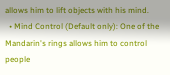allows him to lift objects with his mind.
  • Mind Control (Default only): One of the Mandarin's rings allows him to control people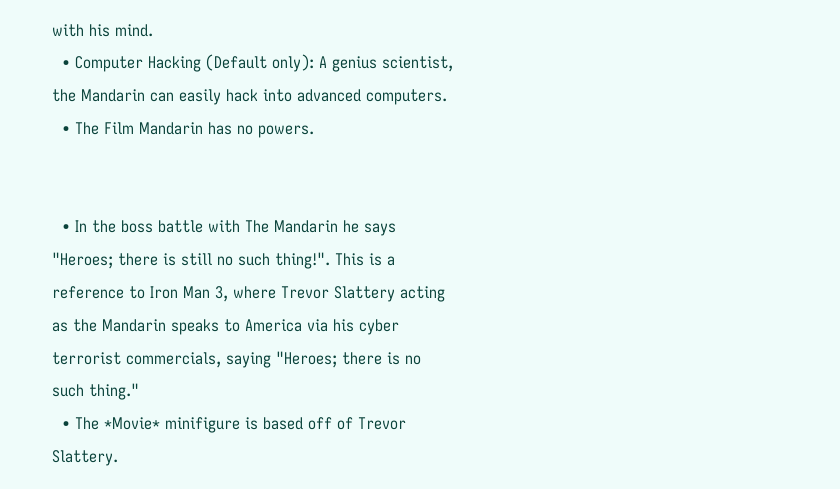with his mind.
  • Computer Hacking (Default only): A genius scientist, the Mandarin can easily hack into advanced computers.
  • The Film Mandarin has no powers.


  • In the boss battle with The Mandarin he says "Heroes; there is still no such thing!". This is a reference to Iron Man 3, where Trevor Slattery acting as the Mandarin speaks to America via his cyber terrorist commercials, saying "Heroes; there is no such thing."
  • The *Movie* minifigure is based off of Trevor Slattery.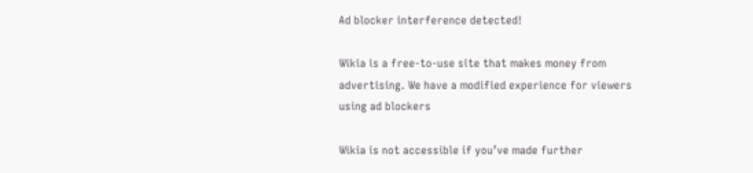Ad blocker interference detected!

Wikia is a free-to-use site that makes money from advertising. We have a modified experience for viewers using ad blockers

Wikia is not accessible if you’ve made further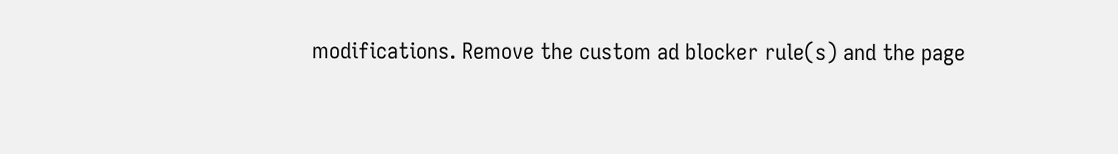modifications. Remove the custom ad blocker rule(s) and the page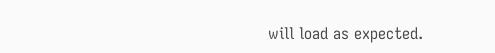will load as expected.